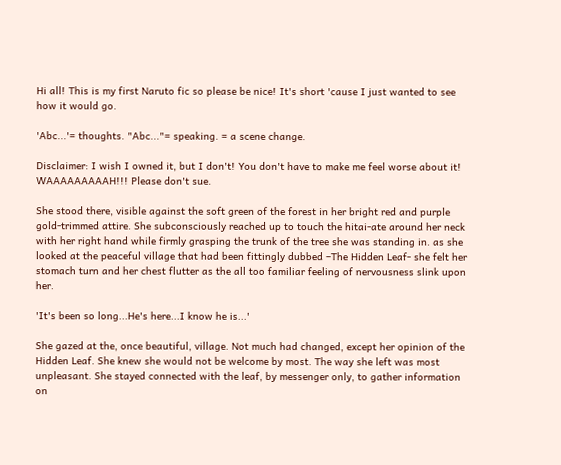Hi all! This is my first Naruto fic so please be nice! It's short 'cause I just wanted to see how it would go.

'Abc...'= thoughts. "Abc..."= speaking. = a scene change.

Disclaimer: I wish I owned it, but I don't! You don't have to make me feel worse about it! WAAAAAAAAAH!!! Please don't sue.

She stood there, visible against the soft green of the forest in her bright red and purple gold-trimmed attire. She subconsciously reached up to touch the hitai-ate around her neck with her right hand while firmly grasping the trunk of the tree she was standing in. as she looked at the peaceful village that had been fittingly dubbed –The Hidden Leaf- she felt her stomach turn and her chest flutter as the all too familiar feeling of nervousness slink upon her.

'It's been so long...He's here...I know he is...'

She gazed at the, once beautiful, village. Not much had changed, except her opinion of the Hidden Leaf. She knew she would not be welcome by most. The way she left was most unpleasant. She stayed connected with the leaf, by messenger only, to gather information on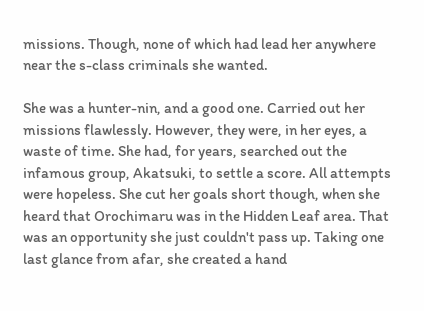missions. Though, none of which had lead her anywhere near the s-class criminals she wanted.

She was a hunter-nin, and a good one. Carried out her missions flawlessly. However, they were, in her eyes, a waste of time. She had, for years, searched out the infamous group, Akatsuki, to settle a score. All attempts were hopeless. She cut her goals short though, when she heard that Orochimaru was in the Hidden Leaf area. That was an opportunity she just couldn't pass up. Taking one last glance from afar, she created a hand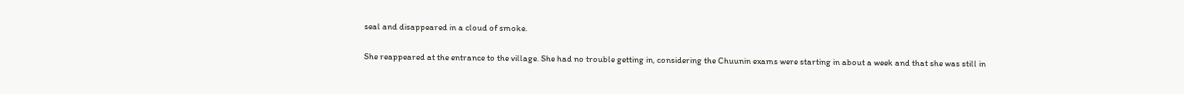seal and disappeared in a cloud of smoke.

She reappeared at the entrance to the village. She had no trouble getting in, considering the Chuunin exams were starting in about a week and that she was still in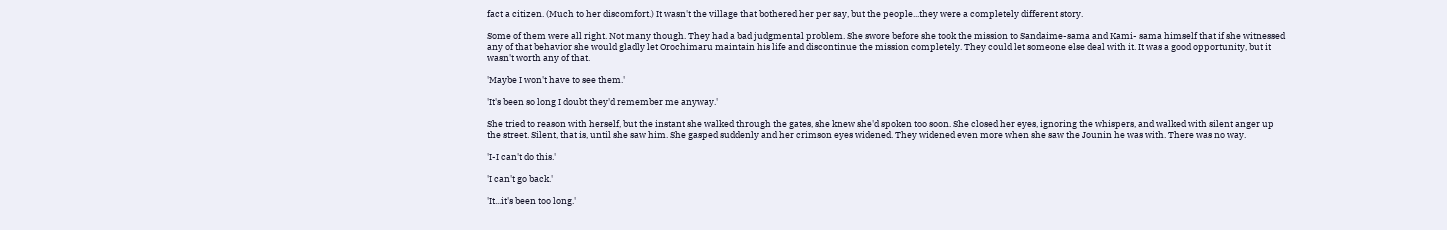fact a citizen. (Much to her discomfort.) It wasn't the village that bothered her per say, but the people...they were a completely different story.

Some of them were all right. Not many though. They had a bad judgmental problem. She swore before she took the mission to Sandaime-sama and Kami- sama himself that if she witnessed any of that behavior she would gladly let Orochimaru maintain his life and discontinue the mission completely. They could let someone else deal with it. It was a good opportunity, but it wasn't worth any of that.

'Maybe I won't have to see them.'

'It's been so long I doubt they'd remember me anyway.'

She tried to reason with herself, but the instant she walked through the gates, she knew she'd spoken too soon. She closed her eyes, ignoring the whispers, and walked with silent anger up the street. Silent, that is, until she saw him. She gasped suddenly and her crimson eyes widened. They widened even more when she saw the Jounin he was with. There was no way.

'I-I can't do this.'

'I can't go back.'

'It...it's been too long.'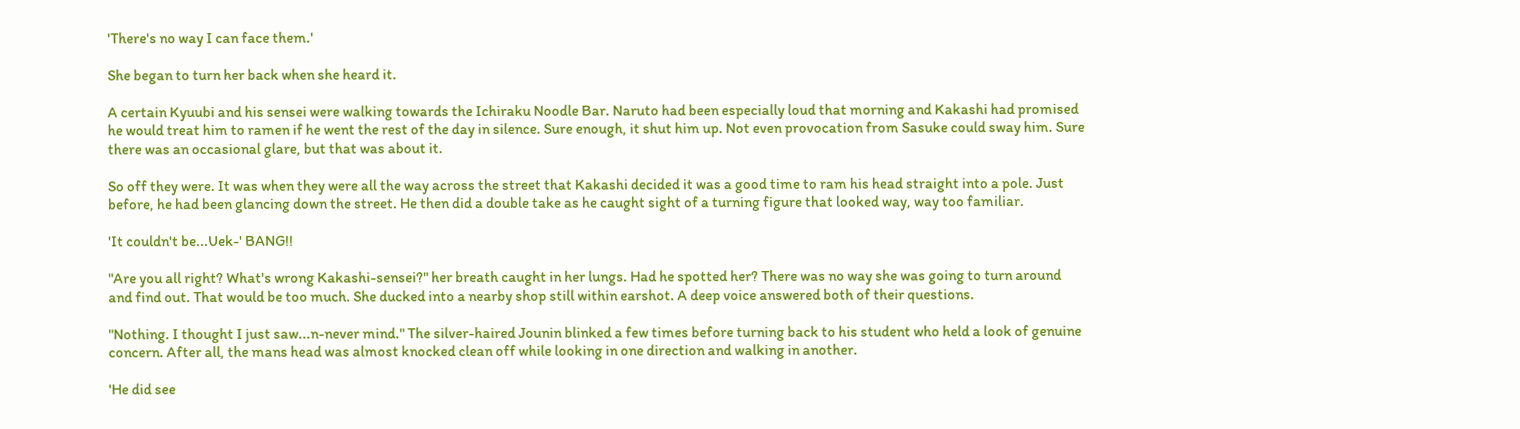'There's no way I can face them.'

She began to turn her back when she heard it.

A certain Kyuubi and his sensei were walking towards the Ichiraku Noodle Bar. Naruto had been especially loud that morning and Kakashi had promised he would treat him to ramen if he went the rest of the day in silence. Sure enough, it shut him up. Not even provocation from Sasuke could sway him. Sure there was an occasional glare, but that was about it.

So off they were. It was when they were all the way across the street that Kakashi decided it was a good time to ram his head straight into a pole. Just before, he had been glancing down the street. He then did a double take as he caught sight of a turning figure that looked way, way too familiar.

'It couldn't be...Uek-' BANG!!

"Are you all right? What's wrong Kakashi-sensei?" her breath caught in her lungs. Had he spotted her? There was no way she was going to turn around and find out. That would be too much. She ducked into a nearby shop still within earshot. A deep voice answered both of their questions.

"Nothing. I thought I just saw...n-never mind." The silver-haired Jounin blinked a few times before turning back to his student who held a look of genuine concern. After all, the mans head was almost knocked clean off while looking in one direction and walking in another.

'He did see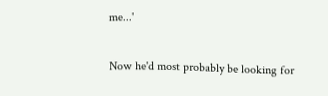me...'

Now he'd most probably be looking for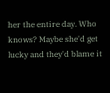her the entire day. Who knows? Maybe she'd get lucky and they'd blame it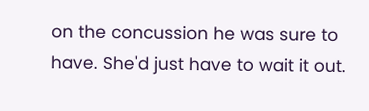on the concussion he was sure to have. She'd just have to wait it out.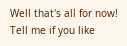Well that's all for now! Tell me if you like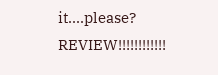it....please? REVIEW!!!!!!!!!!!!